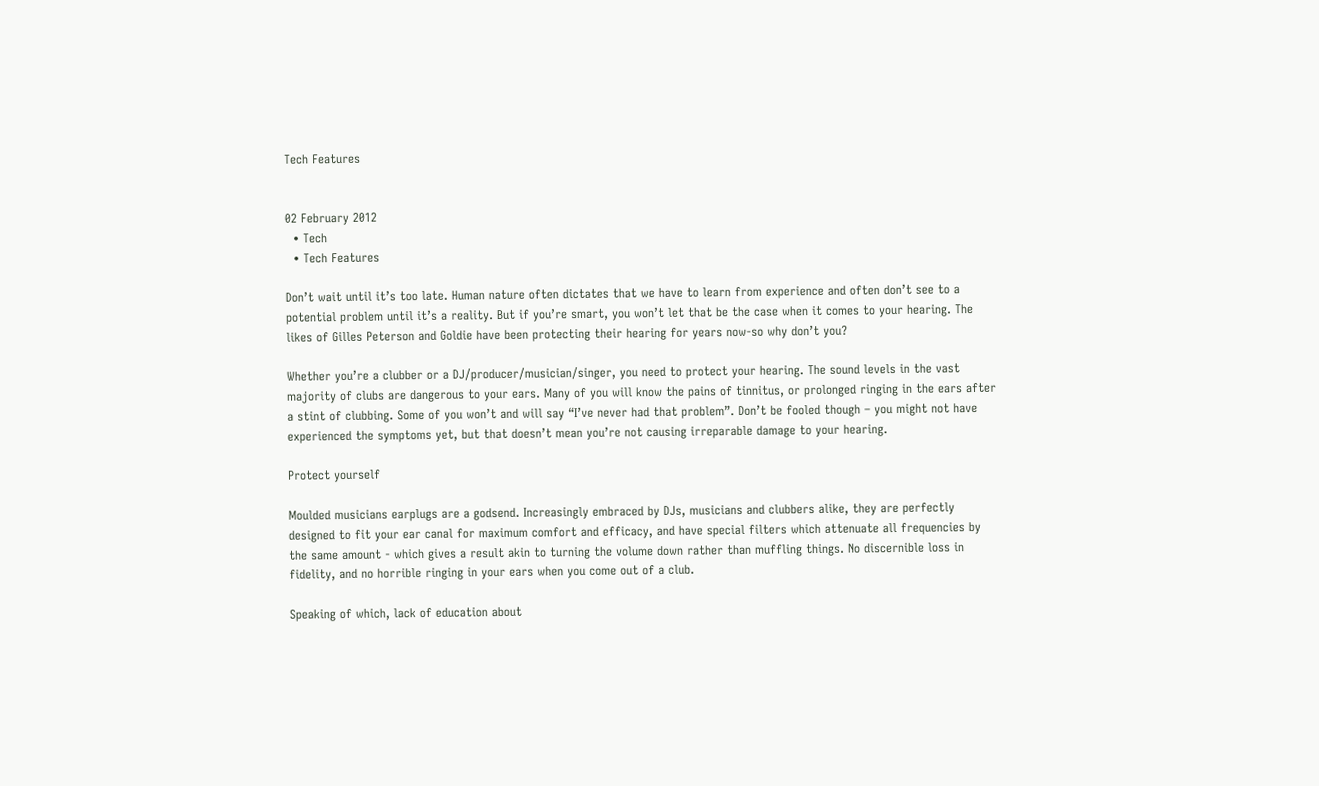Tech Features


02 February 2012
  • Tech
  • Tech Features

Don’t wait until it’s too late. Human nature often dictates that we have to learn from experience and often don’t see to a potential problem until it’s a reality. But if you’re smart, you won’t let that be the case when it comes to your hearing. The likes of Gilles Peterson and Goldie have been protecting their hearing for years now-so why don’t you?

Whether you’re a clubber or a DJ/producer/musician/singer, you need to protect your hearing. The sound levels in the vast majority of clubs are dangerous to your ears. Many of you will know the pains of tinnitus, or prolonged ringing in the ears after a stint of clubbing. Some of you won’t and will say “I’ve never had that problem”. Don’t be fooled though – you might not have experienced the symptoms yet, but that doesn’t mean you’re not causing irreparable damage to your hearing.

Protect yourself

Moulded musicians earplugs are a godsend. Increasingly embraced by DJs, musicians and clubbers alike, they are perfectly designed to fit your ear canal for maximum comfort and efficacy, and have special filters which attenuate all frequencies by the same amount - which gives a result akin to turning the volume down rather than muffling things. No discernible loss in fidelity, and no horrible ringing in your ears when you come out of a club.

Speaking of which, lack of education about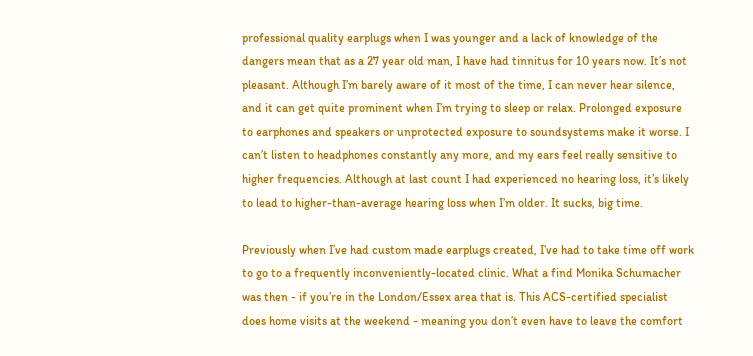professional quality earplugs when I was younger and a lack of knowledge of the dangers mean that as a 27 year old man, I have had tinnitus for 10 years now. It’s not pleasant. Although I’m barely aware of it most of the time, I can never hear silence, and it can get quite prominent when I’m trying to sleep or relax. Prolonged exposure to earphones and speakers or unprotected exposure to soundsystems make it worse. I can’t listen to headphones constantly any more, and my ears feel really sensitive to higher frequencies. Although at last count I had experienced no hearing loss, it’s likely to lead to higher-than-average hearing loss when I’m older. It sucks, big time.

Previously when I’ve had custom made earplugs created, I’ve had to take time off work to go to a frequently inconveniently-located clinic. What a find Monika Schumacher was then - if you’re in the London/Essex area that is. This ACS-certified specialist does home visits at the weekend - meaning you don’t even have to leave the comfort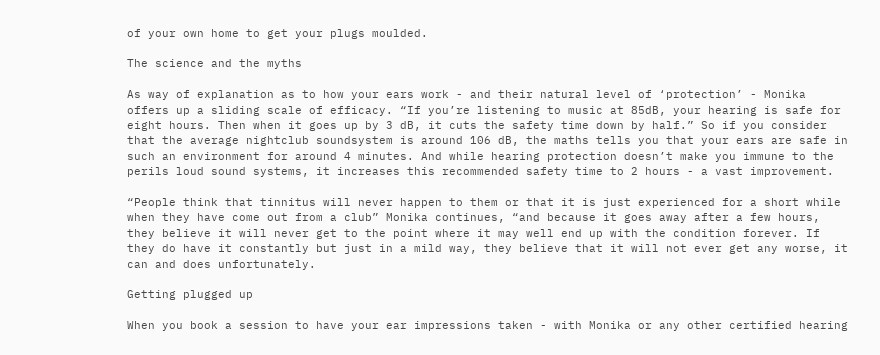of your own home to get your plugs moulded.

The science and the myths

As way of explanation as to how your ears work - and their natural level of ‘protection’ - Monika offers up a sliding scale of efficacy. “If you’re listening to music at 85dB, your hearing is safe for eight hours. Then when it goes up by 3 dB, it cuts the safety time down by half.” So if you consider that the average nightclub soundsystem is around 106 dB, the maths tells you that your ears are safe in such an environment for around 4 minutes. And while hearing protection doesn’t make you immune to the perils loud sound systems, it increases this recommended safety time to 2 hours - a vast improvement.

“People think that tinnitus will never happen to them or that it is just experienced for a short while when they have come out from a club” Monika continues, “and because it goes away after a few hours, they believe it will never get to the point where it may well end up with the condition forever. If they do have it constantly but just in a mild way, they believe that it will not ever get any worse, it can and does unfortunately.

Getting plugged up

When you book a session to have your ear impressions taken - with Monika or any other certified hearing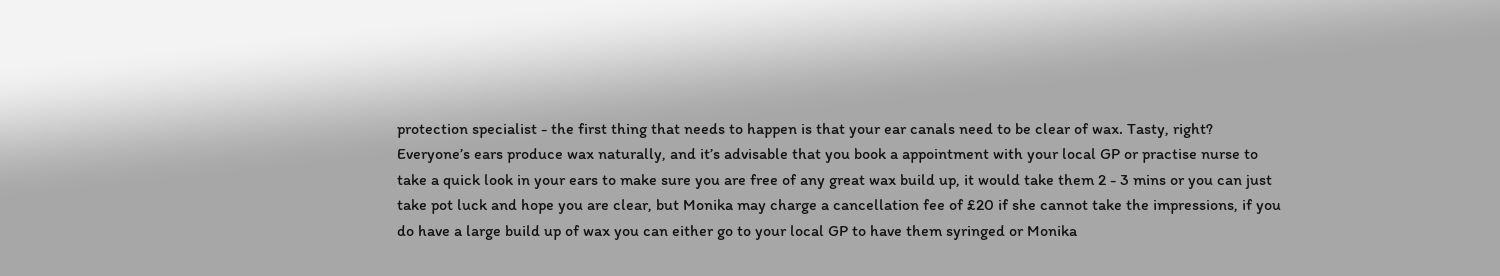protection specialist - the first thing that needs to happen is that your ear canals need to be clear of wax. Tasty, right? Everyone’s ears produce wax naturally, and it’s advisable that you book a appointment with your local GP or practise nurse to take a quick look in your ears to make sure you are free of any great wax build up, it would take them 2 - 3 mins or you can just take pot luck and hope you are clear, but Monika may charge a cancellation fee of £20 if she cannot take the impressions, if you do have a large build up of wax you can either go to your local GP to have them syringed or Monika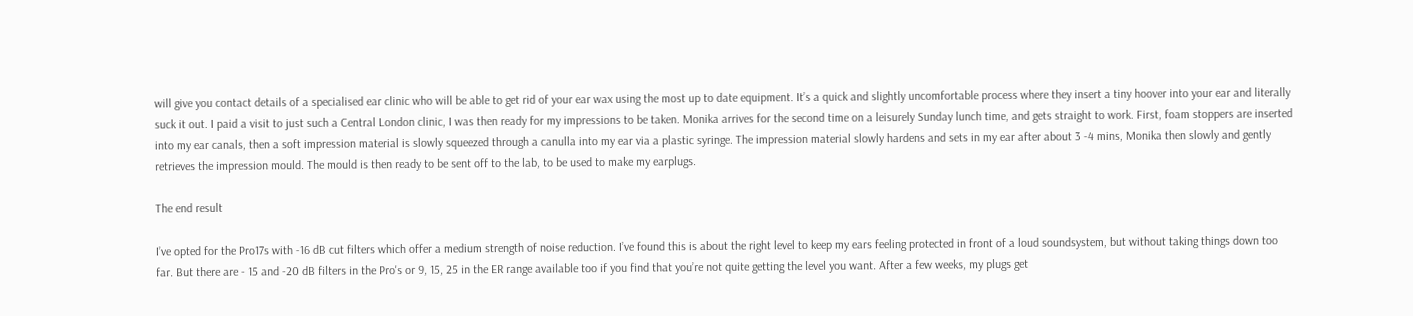will give you contact details of a specialised ear clinic who will be able to get rid of your ear wax using the most up to date equipment. It’s a quick and slightly uncomfortable process where they insert a tiny hoover into your ear and literally suck it out. I paid a visit to just such a Central London clinic, I was then ready for my impressions to be taken. Monika arrives for the second time on a leisurely Sunday lunch time, and gets straight to work. First, foam stoppers are inserted into my ear canals, then a soft impression material is slowly squeezed through a canulla into my ear via a plastic syringe. The impression material slowly hardens and sets in my ear after about 3 -4 mins, Monika then slowly and gently retrieves the impression mould. The mould is then ready to be sent off to the lab, to be used to make my earplugs.

The end result

I’ve opted for the Pro17s with -16 dB cut filters which offer a medium strength of noise reduction. I’ve found this is about the right level to keep my ears feeling protected in front of a loud soundsystem, but without taking things down too far. But there are - 15 and -20 dB filters in the Pro's or 9, 15, 25 in the ER range available too if you find that you’re not quite getting the level you want. After a few weeks, my plugs get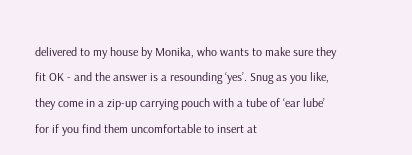delivered to my house by Monika, who wants to make sure they fit OK - and the answer is a resounding ‘yes’. Snug as you like, they come in a zip-up carrying pouch with a tube of ‘ear lube’ for if you find them uncomfortable to insert at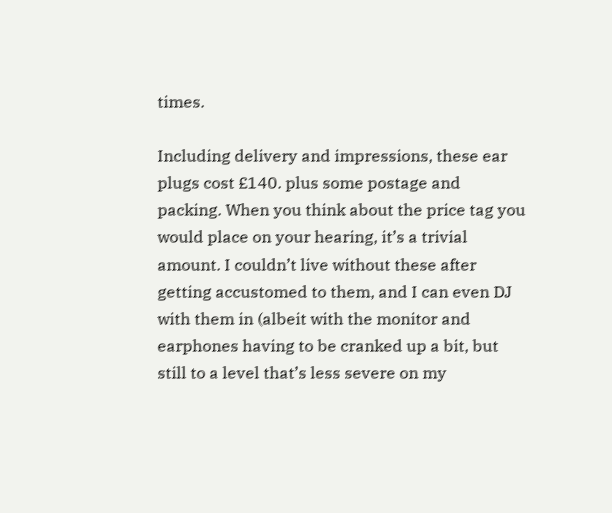times.

Including delivery and impressions, these ear plugs cost £140. plus some postage and packing. When you think about the price tag you would place on your hearing, it’s a trivial amount. I couldn’t live without these after getting accustomed to them, and I can even DJ with them in (albeit with the monitor and earphones having to be cranked up a bit, but still to a level that’s less severe on my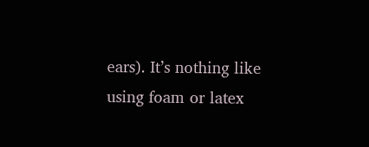ears). It’s nothing like using foam or latex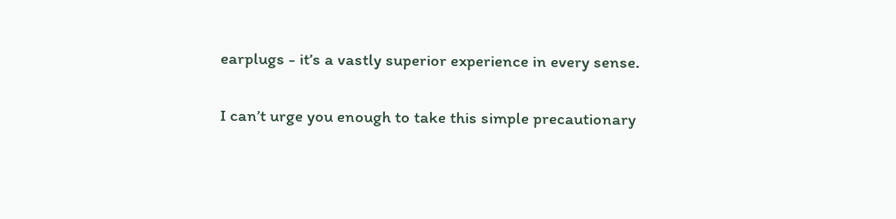earplugs - it’s a vastly superior experience in every sense.

I can’t urge you enough to take this simple precautionary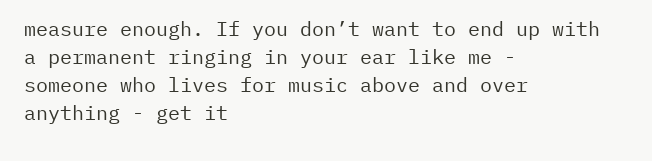measure enough. If you don’t want to end up with a permanent ringing in your ear like me - someone who lives for music above and over anything - get it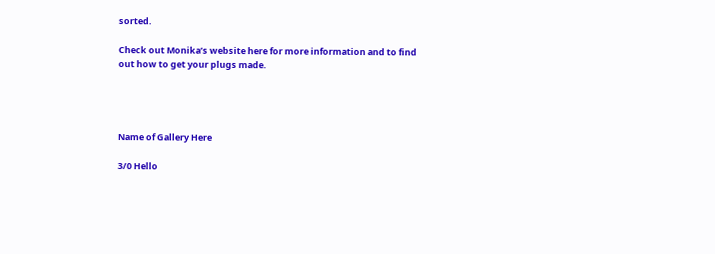sorted.

Check out Monika’s website here for more information and to find out how to get your plugs made.




Name of Gallery Here

3/0 Hello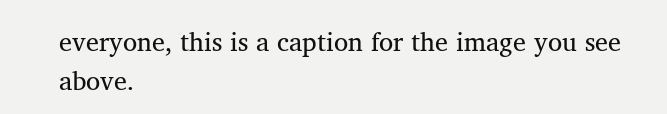everyone, this is a caption for the image you see above.